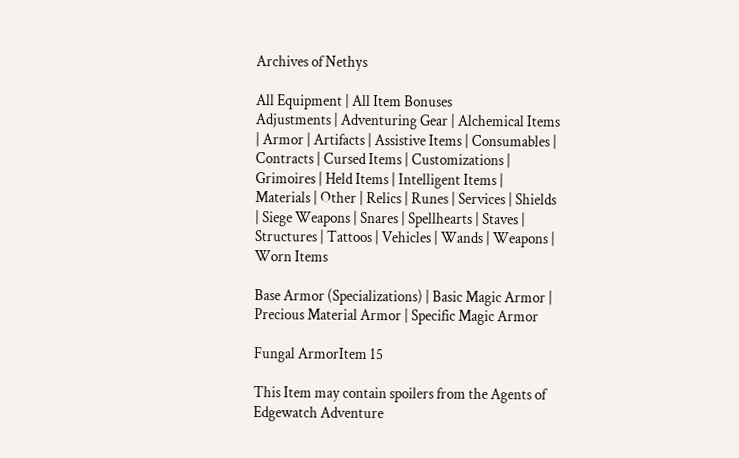Archives of Nethys

All Equipment | All Item Bonuses
Adjustments | Adventuring Gear | Alchemical Items | Armor | Artifacts | Assistive Items | Consumables | Contracts | Cursed Items | Customizations | Grimoires | Held Items | Intelligent Items | Materials | Other | Relics | Runes | Services | Shields | Siege Weapons | Snares | Spellhearts | Staves | Structures | Tattoos | Vehicles | Wands | Weapons | Worn Items

Base Armor (Specializations) | Basic Magic Armor | Precious Material Armor | Specific Magic Armor

Fungal ArmorItem 15

This Item may contain spoilers from the Agents of Edgewatch Adventure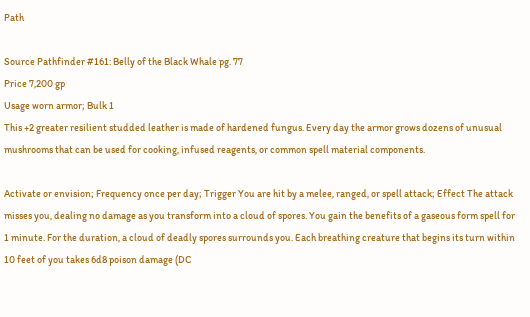Path

Source Pathfinder #161: Belly of the Black Whale pg. 77
Price 7,200 gp
Usage worn armor; Bulk 1
This +2 greater resilient studded leather is made of hardened fungus. Every day the armor grows dozens of unusual mushrooms that can be used for cooking, infused reagents, or common spell material components.

Activate or envision; Frequency once per day; Trigger You are hit by a melee, ranged, or spell attack; Effect The attack misses you, dealing no damage as you transform into a cloud of spores. You gain the benefits of a gaseous form spell for 1 minute. For the duration, a cloud of deadly spores surrounds you. Each breathing creature that begins its turn within 10 feet of you takes 6d8 poison damage (DC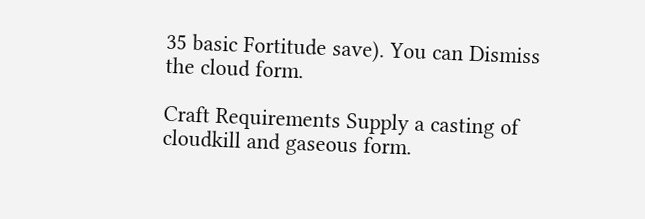35 basic Fortitude save). You can Dismiss the cloud form.

Craft Requirements Supply a casting of cloudkill and gaseous form.